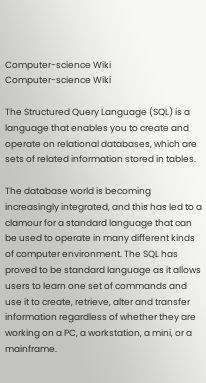Computer-science Wiki
Computer-science Wiki

The Structured Query Language (SQL) is a language that enables you to create and operate on relational databases, which are sets of related information stored in tables.

The database world is becoming increasingly integrated, and this has led to a clamour for a standard language that can be used to operate in many different kinds of computer environment. The SQL has proved to be standard language as it allows users to learn one set of commands and use it to create, retrieve, alter and transfer information regardless of whether they are working on a PC, a workstation, a mini, or a mainframe.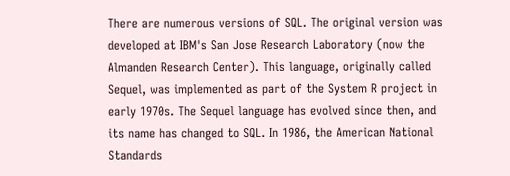There are numerous versions of SQL. The original version was developed at IBM's San Jose Research Laboratory (now the Almanden Research Center). This language, originally called Sequel, was implemented as part of the System R project in early 1970s. The Sequel language has evolved since then, and its name has changed to SQL. In 1986, the American National Standards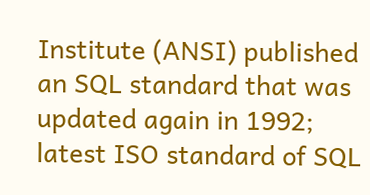Institute (ANSI) published an SQL standard that was updated again in 1992; latest ISO standard of SQL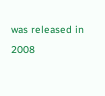was released in 2008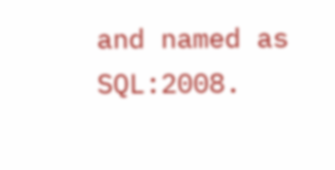and named as SQL:2008.